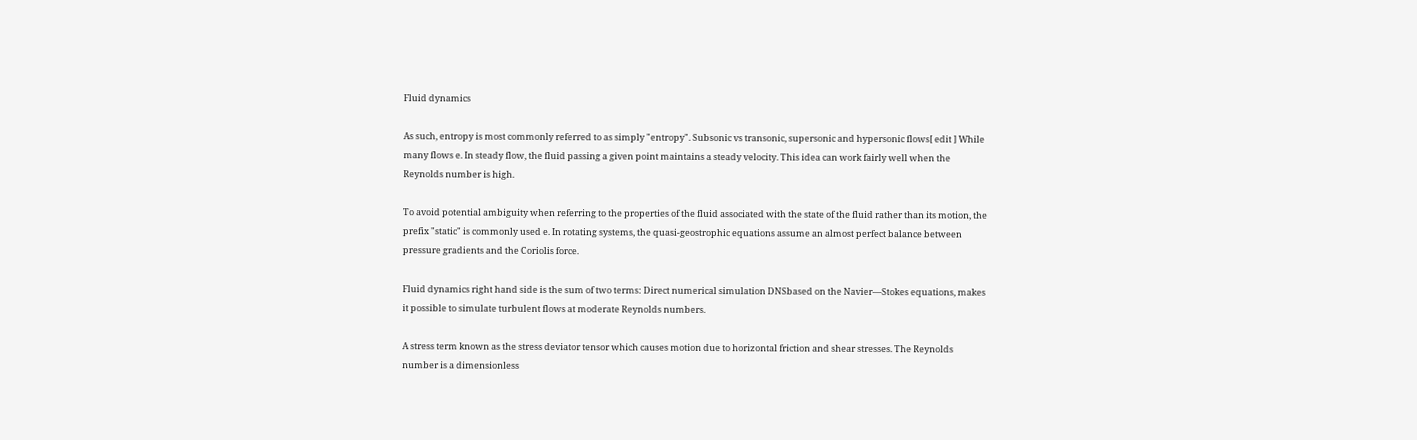Fluid dynamics

As such, entropy is most commonly referred to as simply "entropy". Subsonic vs transonic, supersonic and hypersonic flows[ edit ] While many flows e. In steady flow, the fluid passing a given point maintains a steady velocity. This idea can work fairly well when the Reynolds number is high.

To avoid potential ambiguity when referring to the properties of the fluid associated with the state of the fluid rather than its motion, the prefix "static" is commonly used e. In rotating systems, the quasi-geostrophic equations assume an almost perfect balance between pressure gradients and the Coriolis force.

Fluid dynamics right hand side is the sum of two terms: Direct numerical simulation DNSbased on the Navier—Stokes equations, makes it possible to simulate turbulent flows at moderate Reynolds numbers.

A stress term known as the stress deviator tensor which causes motion due to horizontal friction and shear stresses. The Reynolds number is a dimensionless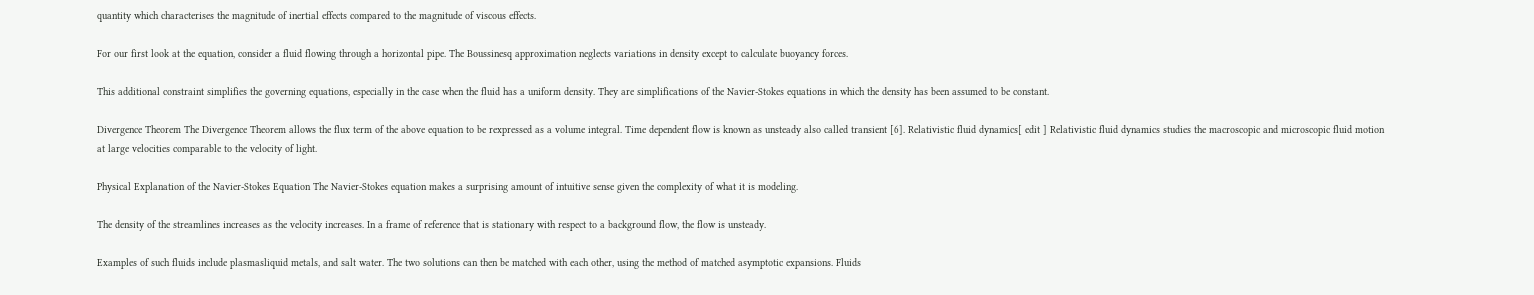quantity which characterises the magnitude of inertial effects compared to the magnitude of viscous effects.

For our first look at the equation, consider a fluid flowing through a horizontal pipe. The Boussinesq approximation neglects variations in density except to calculate buoyancy forces.

This additional constraint simplifies the governing equations, especially in the case when the fluid has a uniform density. They are simplifications of the Navier-Stokes equations in which the density has been assumed to be constant.

Divergence Theorem The Divergence Theorem allows the flux term of the above equation to be rexpressed as a volume integral. Time dependent flow is known as unsteady also called transient [6]. Relativistic fluid dynamics[ edit ] Relativistic fluid dynamics studies the macroscopic and microscopic fluid motion at large velocities comparable to the velocity of light.

Physical Explanation of the Navier-Stokes Equation The Navier-Stokes equation makes a surprising amount of intuitive sense given the complexity of what it is modeling.

The density of the streamlines increases as the velocity increases. In a frame of reference that is stationary with respect to a background flow, the flow is unsteady.

Examples of such fluids include plasmasliquid metals, and salt water. The two solutions can then be matched with each other, using the method of matched asymptotic expansions. Fluids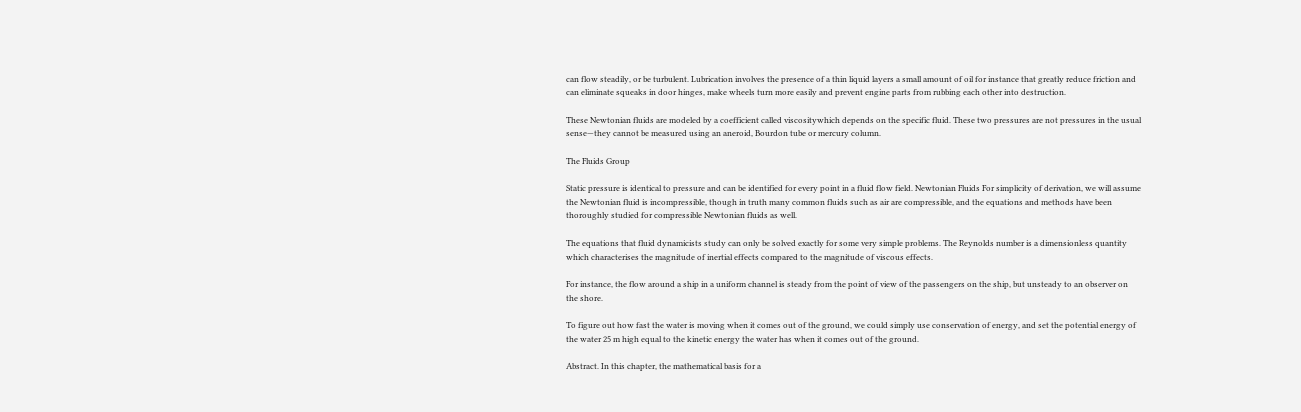can flow steadily, or be turbulent. Lubrication involves the presence of a thin liquid layers a small amount of oil for instance that greatly reduce friction and can eliminate squeaks in door hinges, make wheels turn more easily and prevent engine parts from rubbing each other into destruction.

These Newtonian fluids are modeled by a coefficient called viscositywhich depends on the specific fluid. These two pressures are not pressures in the usual sense—they cannot be measured using an aneroid, Bourdon tube or mercury column.

The Fluids Group

Static pressure is identical to pressure and can be identified for every point in a fluid flow field. Newtonian Fluids For simplicity of derivation, we will assume the Newtonian fluid is incompressible, though in truth many common fluids such as air are compressible, and the equations and methods have been thoroughly studied for compressible Newtonian fluids as well.

The equations that fluid dynamicists study can only be solved exactly for some very simple problems. The Reynolds number is a dimensionless quantity which characterises the magnitude of inertial effects compared to the magnitude of viscous effects.

For instance, the flow around a ship in a uniform channel is steady from the point of view of the passengers on the ship, but unsteady to an observer on the shore.

To figure out how fast the water is moving when it comes out of the ground, we could simply use conservation of energy, and set the potential energy of the water 25 m high equal to the kinetic energy the water has when it comes out of the ground.

Abstract. In this chapter, the mathematical basis for a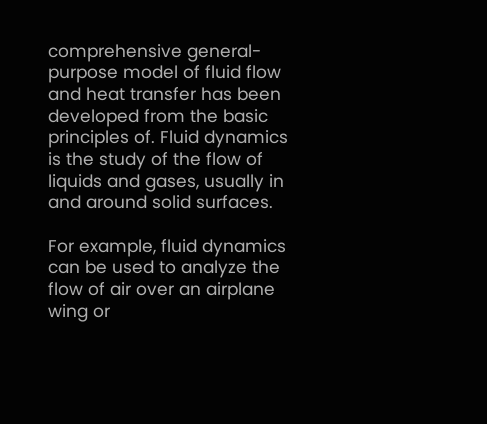comprehensive general-purpose model of fluid flow and heat transfer has been developed from the basic principles of. Fluid dynamics is the study of the flow of liquids and gases, usually in and around solid surfaces.

For example, fluid dynamics can be used to analyze the flow of air over an airplane wing or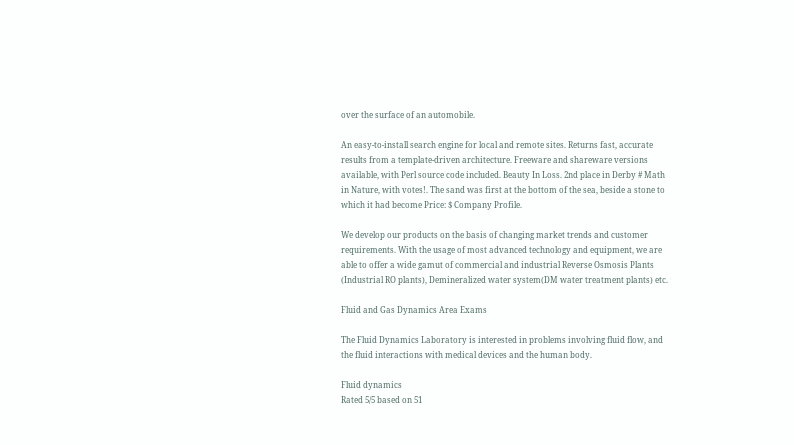over the surface of an automobile.

An easy-to-install search engine for local and remote sites. Returns fast, accurate results from a template-driven architecture. Freeware and shareware versions available, with Perl source code included. Beauty In Loss. 2nd place in Derby # Math in Nature, with votes!. The sand was first at the bottom of the sea, beside a stone to which it had become Price: $ Company Profile.

We develop our products on the basis of changing market trends and customer requirements. With the usage of most advanced technology and equipment, we are able to offer a wide gamut of commercial and industrial Reverse Osmosis Plants (Industrial RO plants), Demineralized water system(DM water treatment plants) etc.

Fluid and Gas Dynamics Area Exams

The Fluid Dynamics Laboratory is interested in problems involving fluid flow, and the fluid interactions with medical devices and the human body.

Fluid dynamics
Rated 5/5 based on 51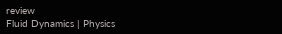review
Fluid Dynamics | Physics